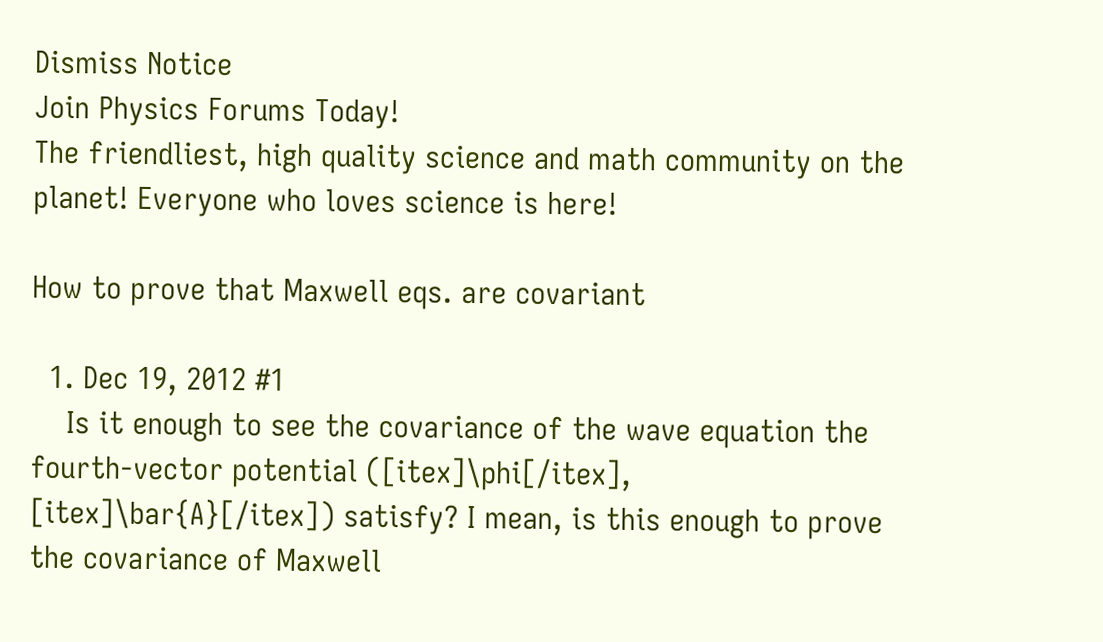Dismiss Notice
Join Physics Forums Today!
The friendliest, high quality science and math community on the planet! Everyone who loves science is here!

How to prove that Maxwell eqs. are covariant

  1. Dec 19, 2012 #1
    Is it enough to see the covariance of the wave equation the fourth-vector potential ([itex]\phi[/itex], [itex]\bar{A}[/itex]) satisfy? I mean, is this enough to prove the covariance of Maxwell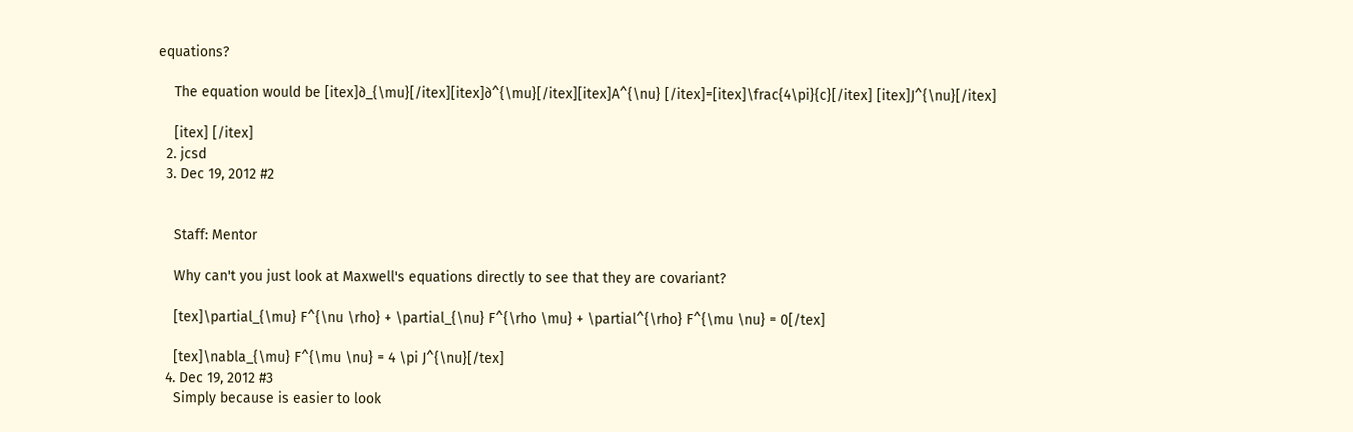equations?

    The equation would be [itex]∂_{\mu}[/itex][itex]∂^{\mu}[/itex][itex]A^{\nu} [/itex]=[itex]\frac{4\pi}{c}[/itex] [itex]J^{\nu}[/itex]

    [itex] [/itex]
  2. jcsd
  3. Dec 19, 2012 #2


    Staff: Mentor

    Why can't you just look at Maxwell's equations directly to see that they are covariant?

    [tex]\partial_{\mu} F^{\nu \rho} + \partial_{\nu} F^{\rho \mu} + \partial^{\rho} F^{\mu \nu} = 0[/tex]

    [tex]\nabla_{\mu} F^{\mu \nu} = 4 \pi J^{\nu}[/tex]
  4. Dec 19, 2012 #3
    Simply because is easier to look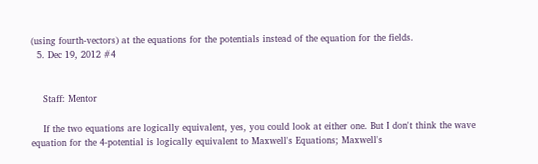(using fourth-vectors) at the equations for the potentials instead of the equation for the fields.
  5. Dec 19, 2012 #4


    Staff: Mentor

    If the two equations are logically equivalent, yes, you could look at either one. But I don't think the wave equation for the 4-potential is logically equivalent to Maxwell's Equations; Maxwell's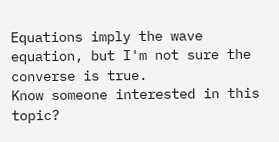Equations imply the wave equation, but I'm not sure the converse is true.
Know someone interested in this topic?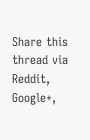Share this thread via Reddit, Google+,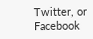Twitter, or Facebook